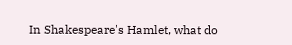In Shakespeare's Hamlet, what do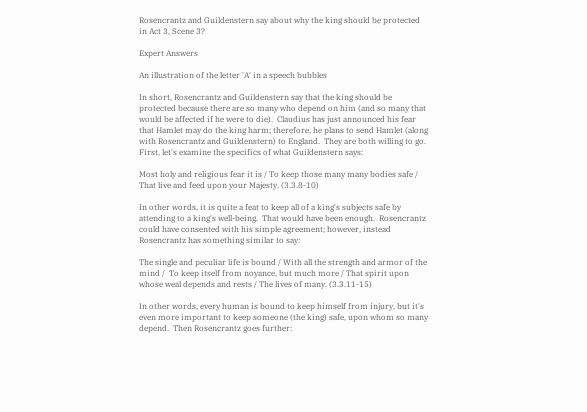Rosencrantz and Guildenstern say about why the king should be protected in Act 3, Scene 3?

Expert Answers

An illustration of the letter 'A' in a speech bubbles

In short, Rosencrantz and Guildenstern say that the king should be protected because there are so many who depend on him (and so many that would be affected if he were to die).  Claudius has just announced his fear that Hamlet may do the king harm; therefore, he plans to send Hamlet (along with Rosencrantz and Guildenstern) to England.  They are both willing to go.  First, let's examine the specifics of what Guildenstern says:

Most holy and religious fear it is / To keep those many many bodies safe / That live and feed upon your Majesty. (3.3.8-10)

In other words, it is quite a feat to keep all of a king's subjects safe by attending to a king's well-being.  That would have been enough.  Rosencrantz could have consented with his simple agreement; however, instead Rosencrantz has something similar to say:

The single and peculiar life is bound / With all the strength and armor of the mind /  To keep itself from noyance, but much more / That spirit upon whose weal depends and rests / The lives of many. (3.3.11-15)

In other words, every human is bound to keep himself from injury, but it's even more important to keep someone (the king) safe, upon whom so many depend.  Then Rosencrantz goes further: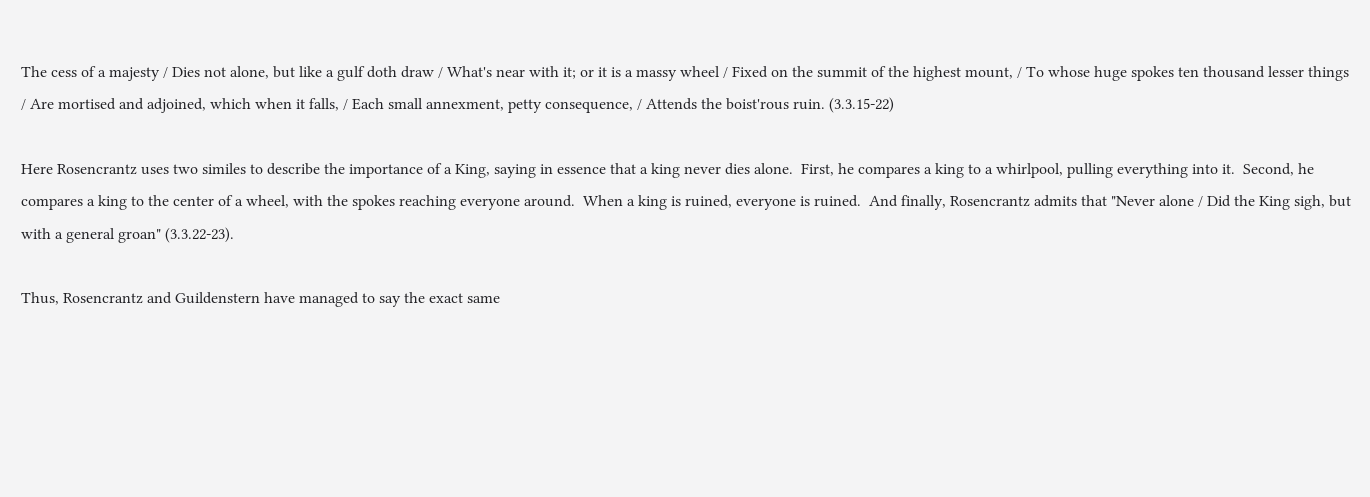The cess of a majesty / Dies not alone, but like a gulf doth draw / What's near with it; or it is a massy wheel / Fixed on the summit of the highest mount, / To whose huge spokes ten thousand lesser things / Are mortised and adjoined, which when it falls, / Each small annexment, petty consequence, / Attends the boist'rous ruin. (3.3.15-22)

Here Rosencrantz uses two similes to describe the importance of a King, saying in essence that a king never dies alone.  First, he compares a king to a whirlpool, pulling everything into it.  Second, he compares a king to the center of a wheel, with the spokes reaching everyone around.  When a king is ruined, everyone is ruined.  And finally, Rosencrantz admits that "Never alone / Did the King sigh, but with a general groan" (3.3.22-23).

Thus, Rosencrantz and Guildenstern have managed to say the exact same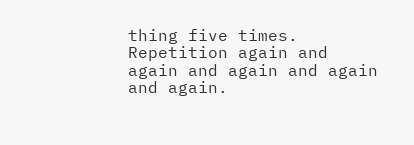thing five times.  Repetition again and again and again and again and again.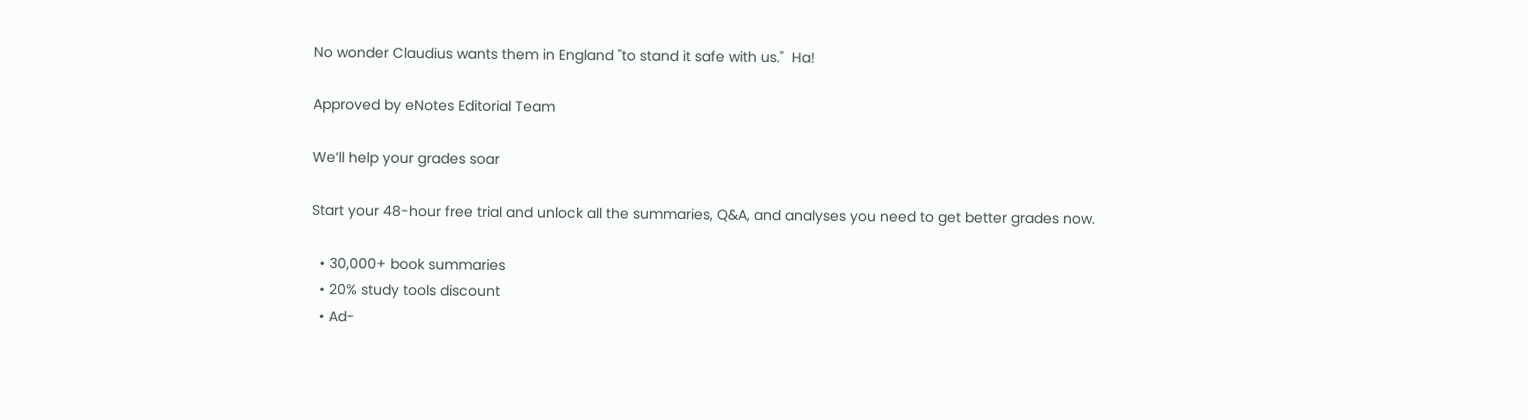No wonder Claudius wants them in England "to stand it safe with us."  Ha!

Approved by eNotes Editorial Team

We’ll help your grades soar

Start your 48-hour free trial and unlock all the summaries, Q&A, and analyses you need to get better grades now.

  • 30,000+ book summaries
  • 20% study tools discount
  • Ad-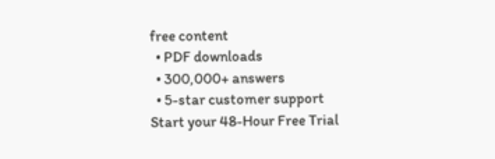free content
  • PDF downloads
  • 300,000+ answers
  • 5-star customer support
Start your 48-Hour Free Trial